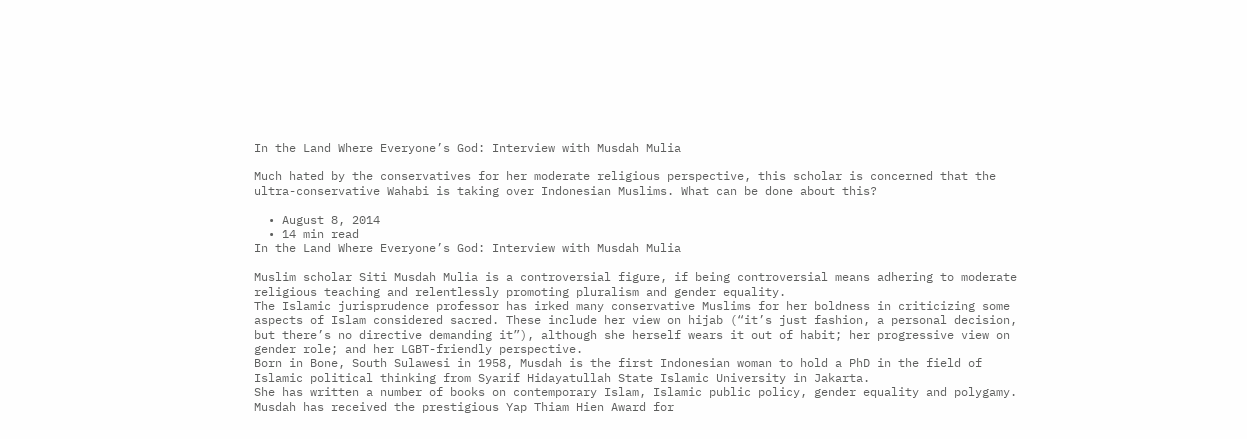In the Land Where Everyone’s God: Interview with Musdah Mulia

Much hated by the conservatives for her moderate religious perspective, this scholar is concerned that the ultra-conservative Wahabi is taking over Indonesian Muslims. What can be done about this?

  • August 8, 2014
  • 14 min read
In the Land Where Everyone’s God: Interview with Musdah Mulia

Muslim scholar Siti Musdah Mulia is a controversial figure, if being controversial means adhering to moderate religious teaching and relentlessly promoting pluralism and gender equality.
The Islamic jurisprudence professor has irked many conservative Muslims for her boldness in criticizing some aspects of Islam considered sacred. These include her view on hijab (“it’s just fashion, a personal decision, but there’s no directive demanding it”), although she herself wears it out of habit; her progressive view on gender role; and her LGBT-friendly perspective.
Born in Bone, South Sulawesi in 1958, Musdah is the first Indonesian woman to hold a PhD in the field of Islamic political thinking from Syarif Hidayatullah State Islamic University in Jakarta.
She has written a number of books on contemporary Islam, Islamic public policy, gender equality and polygamy. Musdah has received the prestigious Yap Thiam Hien Award for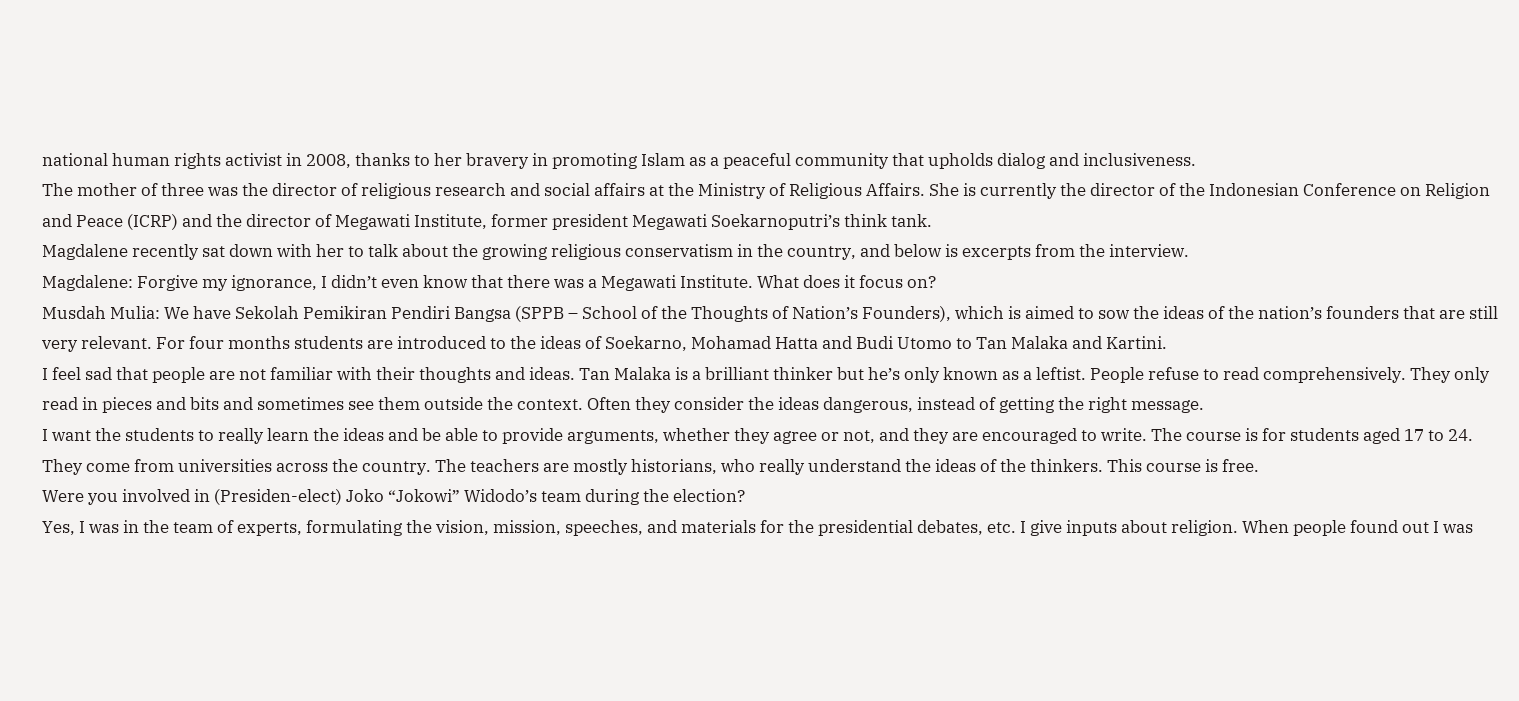national human rights activist in 2008, thanks to her bravery in promoting Islam as a peaceful community that upholds dialog and inclusiveness.
The mother of three was the director of religious research and social affairs at the Ministry of Religious Affairs. She is currently the director of the Indonesian Conference on Religion and Peace (ICRP) and the director of Megawati Institute, former president Megawati Soekarnoputri’s think tank.
Magdalene recently sat down with her to talk about the growing religious conservatism in the country, and below is excerpts from the interview.
Magdalene: Forgive my ignorance, I didn’t even know that there was a Megawati Institute. What does it focus on?
Musdah Mulia: We have Sekolah Pemikiran Pendiri Bangsa (SPPB – School of the Thoughts of Nation’s Founders), which is aimed to sow the ideas of the nation’s founders that are still very relevant. For four months students are introduced to the ideas of Soekarno, Mohamad Hatta and Budi Utomo to Tan Malaka and Kartini.
I feel sad that people are not familiar with their thoughts and ideas. Tan Malaka is a brilliant thinker but he’s only known as a leftist. People refuse to read comprehensively. They only read in pieces and bits and sometimes see them outside the context. Often they consider the ideas dangerous, instead of getting the right message.
I want the students to really learn the ideas and be able to provide arguments, whether they agree or not, and they are encouraged to write. The course is for students aged 17 to 24. They come from universities across the country. The teachers are mostly historians, who really understand the ideas of the thinkers. This course is free.
Were you involved in (Presiden-elect) Joko “Jokowi” Widodo’s team during the election?
Yes, I was in the team of experts, formulating the vision, mission, speeches, and materials for the presidential debates, etc. I give inputs about religion. When people found out I was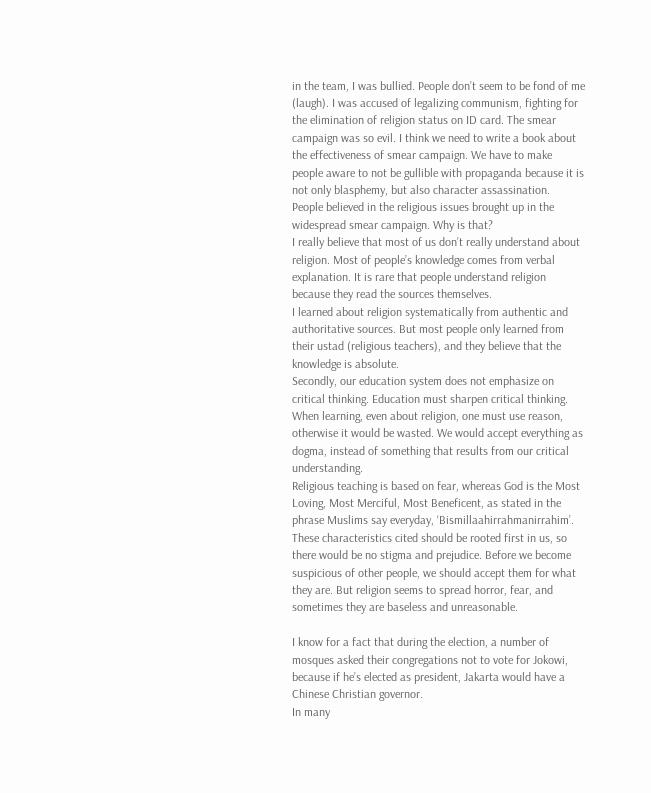in the team, I was bullied. People don’t seem to be fond of me (laugh). I was accused of legalizing communism, fighting for the elimination of religion status on ID card. The smear campaign was so evil. I think we need to write a book about the effectiveness of smear campaign. We have to make people aware to not be gullible with propaganda because it is not only blasphemy, but also character assassination.
People believed in the religious issues brought up in the widespread smear campaign. Why is that?
I really believe that most of us don’t really understand about religion. Most of people’s knowledge comes from verbal explanation. It is rare that people understand religion because they read the sources themselves.
I learned about religion systematically from authentic and authoritative sources. But most people only learned from their ustad (religious teachers), and they believe that the knowledge is absolute.
Secondly, our education system does not emphasize on critical thinking. Education must sharpen critical thinking. When learning, even about religion, one must use reason, otherwise it would be wasted. We would accept everything as dogma, instead of something that results from our critical understanding.
Religious teaching is based on fear, whereas God is the Most Loving, Most Merciful, Most Beneficent, as stated in the phrase Muslims say everyday, ‘Bismillaahirrahmanirrahim’. These characteristics cited should be rooted first in us, so there would be no stigma and prejudice. Before we become suspicious of other people, we should accept them for what they are. But religion seems to spread horror, fear, and sometimes they are baseless and unreasonable.

I know for a fact that during the election, a number of mosques asked their congregations not to vote for Jokowi, because if he’s elected as president, Jakarta would have a Chinese Christian governor.
In many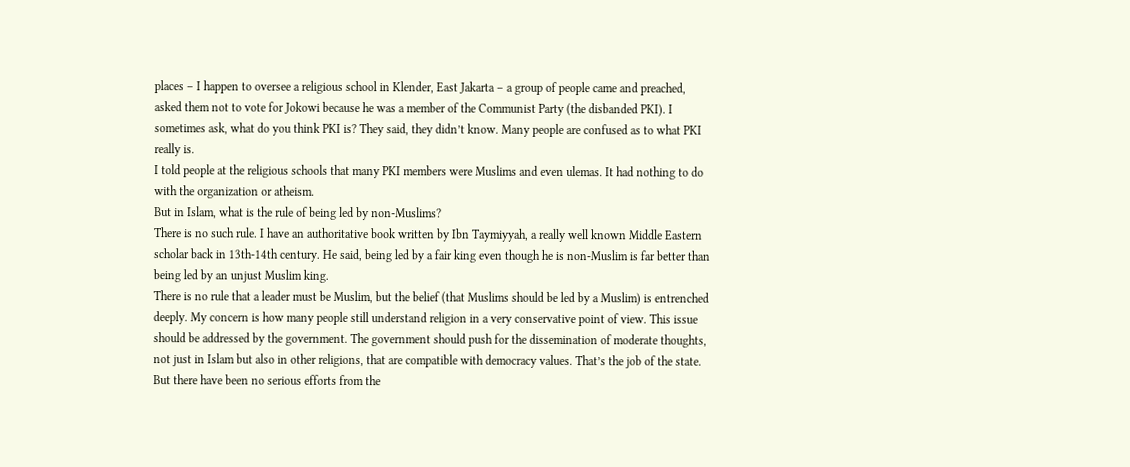places – I happen to oversee a religious school in Klender, East Jakarta – a group of people came and preached, asked them not to vote for Jokowi because he was a member of the Communist Party (the disbanded PKI). I sometimes ask, what do you think PKI is? They said, they didn’t know. Many people are confused as to what PKI really is.
I told people at the religious schools that many PKI members were Muslims and even ulemas. It had nothing to do with the organization or atheism.
But in Islam, what is the rule of being led by non-Muslims?
There is no such rule. I have an authoritative book written by Ibn Taymiyyah, a really well known Middle Eastern scholar back in 13th-14th century. He said, being led by a fair king even though he is non-Muslim is far better than being led by an unjust Muslim king.
There is no rule that a leader must be Muslim, but the belief (that Muslims should be led by a Muslim) is entrenched deeply. My concern is how many people still understand religion in a very conservative point of view. This issue should be addressed by the government. The government should push for the dissemination of moderate thoughts, not just in Islam but also in other religions, that are compatible with democracy values. That’s the job of the state. But there have been no serious efforts from the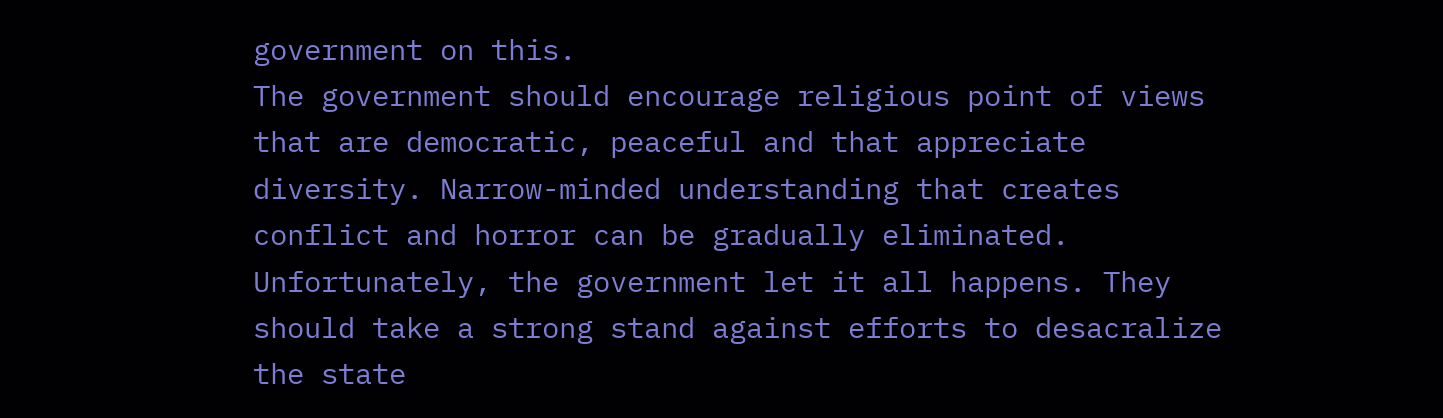government on this.
The government should encourage religious point of views that are democratic, peaceful and that appreciate diversity. Narrow-minded understanding that creates conflict and horror can be gradually eliminated. Unfortunately, the government let it all happens. They should take a strong stand against efforts to desacralize the state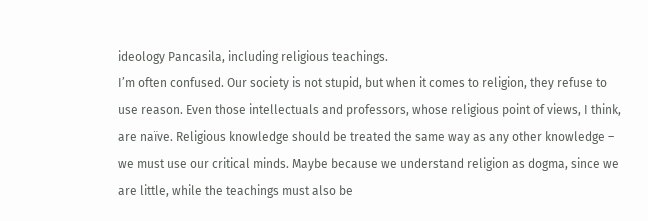ideology Pancasila, including religious teachings.
I’m often confused. Our society is not stupid, but when it comes to religion, they refuse to use reason. Even those intellectuals and professors, whose religious point of views, I think, are naïve. Religious knowledge should be treated the same way as any other knowledge – we must use our critical minds. Maybe because we understand religion as dogma, since we are little, while the teachings must also be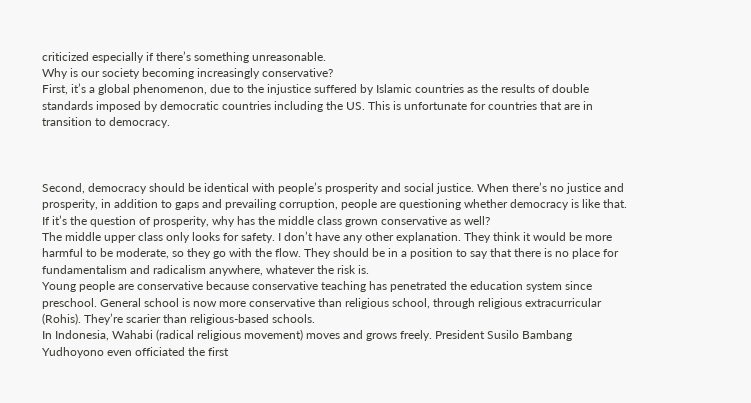criticized especially if there’s something unreasonable.
Why is our society becoming increasingly conservative?
First, it’s a global phenomenon, due to the injustice suffered by Islamic countries as the results of double standards imposed by democratic countries including the US. This is unfortunate for countries that are in transition to democracy.



Second, democracy should be identical with people’s prosperity and social justice. When there’s no justice and prosperity, in addition to gaps and prevailing corruption, people are questioning whether democracy is like that.
If it’s the question of prosperity, why has the middle class grown conservative as well?
The middle upper class only looks for safety. I don’t have any other explanation. They think it would be more harmful to be moderate, so they go with the flow. They should be in a position to say that there is no place for fundamentalism and radicalism anywhere, whatever the risk is.
Young people are conservative because conservative teaching has penetrated the education system since preschool. General school is now more conservative than religious school, through religious extracurricular (Rohis). They’re scarier than religious-based schools.
In Indonesia, Wahabi (radical religious movement) moves and grows freely. President Susilo Bambang Yudhoyono even officiated the first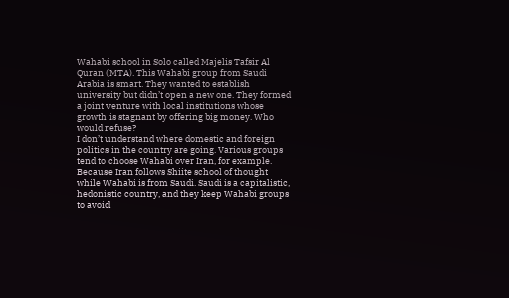Wahabi school in Solo called Majelis Tafsir Al Quran (MTA). This Wahabi group from Saudi Arabia is smart. They wanted to establish university but didn’t open a new one. They formed a joint venture with local institutions whose growth is stagnant by offering big money. Who would refuse?
I don’t understand where domestic and foreign politics in the country are going. Various groups tend to choose Wahabi over Iran, for example. Because Iran follows Shiite school of thought while Wahabi is from Saudi. Saudi is a capitalistic, hedonistic country, and they keep Wahabi groups to avoid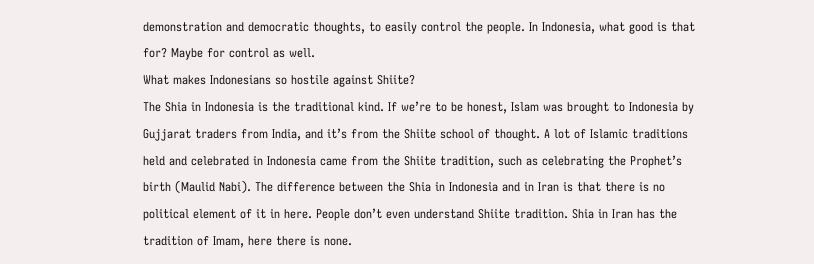demonstration and democratic thoughts, to easily control the people. In Indonesia, what good is that for? Maybe for control as well.
What makes Indonesians so hostile against Shiite?
The Shia in Indonesia is the traditional kind. If we’re to be honest, Islam was brought to Indonesia by Gujjarat traders from India, and it’s from the Shiite school of thought. A lot of Islamic traditions held and celebrated in Indonesia came from the Shiite tradition, such as celebrating the Prophet’s birth (Maulid Nabi). The difference between the Shia in Indonesia and in Iran is that there is no political element of it in here. People don’t even understand Shiite tradition. Shia in Iran has the tradition of Imam, here there is none.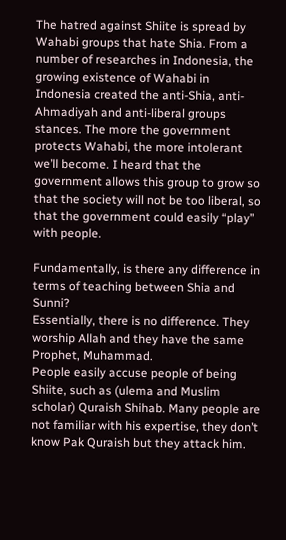The hatred against Shiite is spread by Wahabi groups that hate Shia. From a number of researches in Indonesia, the growing existence of Wahabi in Indonesia created the anti-Shia, anti-Ahmadiyah and anti-liberal groups stances. The more the government protects Wahabi, the more intolerant we’ll become. I heard that the government allows this group to grow so that the society will not be too liberal, so that the government could easily “play” with people.

Fundamentally, is there any difference in terms of teaching between Shia and Sunni?
Essentially, there is no difference. They worship Allah and they have the same Prophet, Muhammad.
People easily accuse people of being Shiite, such as (ulema and Muslim scholar) Quraish Shihab. Many people are not familiar with his expertise, they don’t know Pak Quraish but they attack him.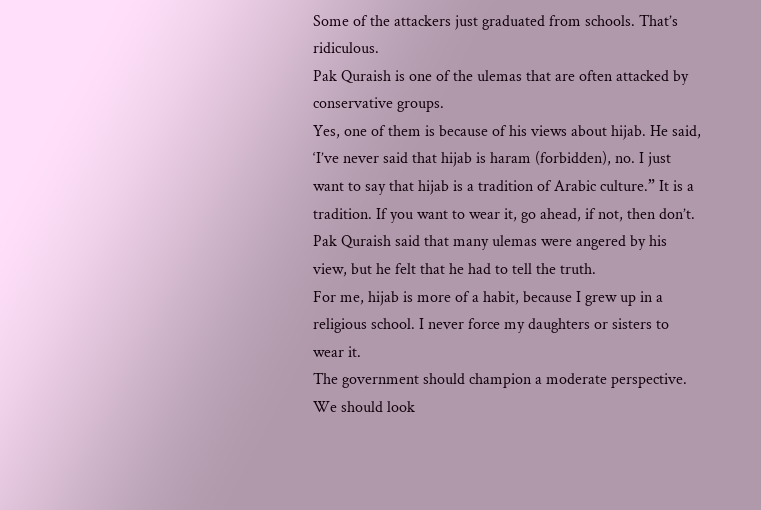Some of the attackers just graduated from schools. That’s ridiculous.
Pak Quraish is one of the ulemas that are often attacked by conservative groups.
Yes, one of them is because of his views about hijab. He said, ‘I’ve never said that hijab is haram (forbidden), no. I just want to say that hijab is a tradition of Arabic culture.” It is a tradition. If you want to wear it, go ahead, if not, then don’t. Pak Quraish said that many ulemas were angered by his view, but he felt that he had to tell the truth.
For me, hijab is more of a habit, because I grew up in a religious school. I never force my daughters or sisters to wear it.
The government should champion a moderate perspective. We should look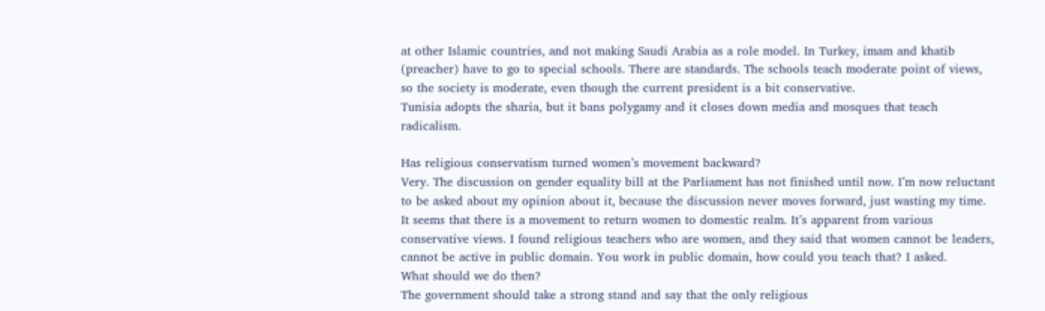at other Islamic countries, and not making Saudi Arabia as a role model. In Turkey, imam and khatib (preacher) have to go to special schools. There are standards. The schools teach moderate point of views, so the society is moderate, even though the current president is a bit conservative.
Tunisia adopts the sharia, but it bans polygamy and it closes down media and mosques that teach radicalism.

Has religious conservatism turned women’s movement backward?
Very. The discussion on gender equality bill at the Parliament has not finished until now. I’m now reluctant to be asked about my opinion about it, because the discussion never moves forward, just wasting my time.
It seems that there is a movement to return women to domestic realm. It’s apparent from various conservative views. I found religious teachers who are women, and they said that women cannot be leaders, cannot be active in public domain. You work in public domain, how could you teach that? I asked.
What should we do then?
The government should take a strong stand and say that the only religious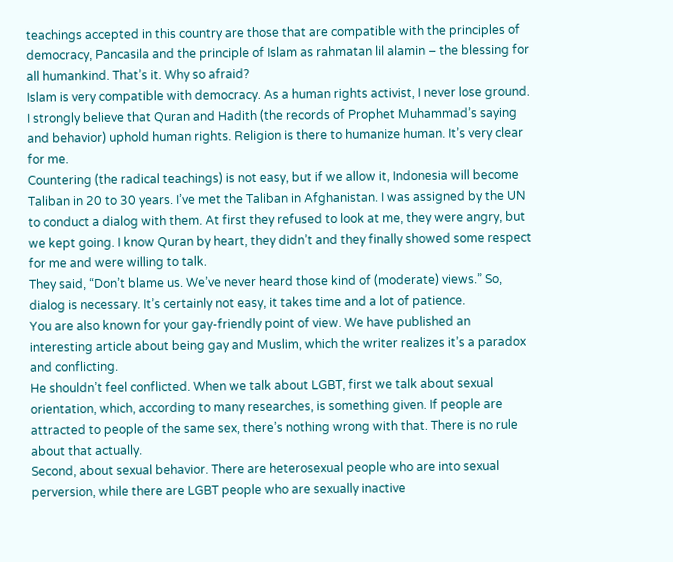teachings accepted in this country are those that are compatible with the principles of democracy, Pancasila and the principle of Islam as rahmatan lil alamin – the blessing for all humankind. That’s it. Why so afraid?
Islam is very compatible with democracy. As a human rights activist, I never lose ground. I strongly believe that Quran and Hadith (the records of Prophet Muhammad’s saying and behavior) uphold human rights. Religion is there to humanize human. It’s very clear for me.
Countering (the radical teachings) is not easy, but if we allow it, Indonesia will become Taliban in 20 to 30 years. I’ve met the Taliban in Afghanistan. I was assigned by the UN to conduct a dialog with them. At first they refused to look at me, they were angry, but we kept going. I know Quran by heart, they didn’t and they finally showed some respect for me and were willing to talk.
They said, “Don’t blame us. We’ve never heard those kind of (moderate) views.” So, dialog is necessary. It’s certainly not easy, it takes time and a lot of patience.
You are also known for your gay-friendly point of view. We have published an interesting article about being gay and Muslim, which the writer realizes it’s a paradox and conflicting.
He shouldn’t feel conflicted. When we talk about LGBT, first we talk about sexual orientation, which, according to many researches, is something given. If people are attracted to people of the same sex, there’s nothing wrong with that. There is no rule about that actually.
Second, about sexual behavior. There are heterosexual people who are into sexual perversion, while there are LGBT people who are sexually inactive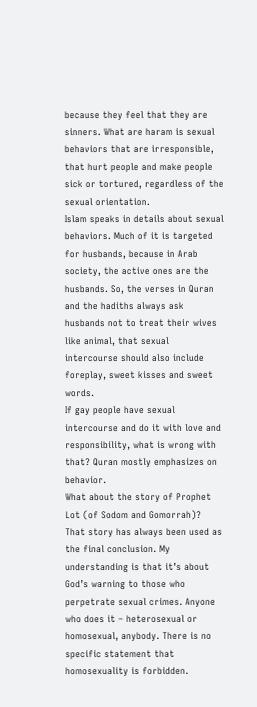because they feel that they are sinners. What are haram is sexual behaviors that are irresponsible, that hurt people and make people sick or tortured, regardless of the sexual orientation.
Islam speaks in details about sexual behaviors. Much of it is targeted for husbands, because in Arab society, the active ones are the husbands. So, the verses in Quran and the hadiths always ask husbands not to treat their wives like animal, that sexual intercourse should also include foreplay, sweet kisses and sweet words.
If gay people have sexual intercourse and do it with love and responsibility, what is wrong with that? Quran mostly emphasizes on behavior.
What about the story of Prophet Lot (of Sodom and Gomorrah)?
That story has always been used as the final conclusion. My understanding is that it’s about God’s warning to those who perpetrate sexual crimes. Anyone who does it – heterosexual or homosexual, anybody. There is no specific statement that homosexuality is forbidden.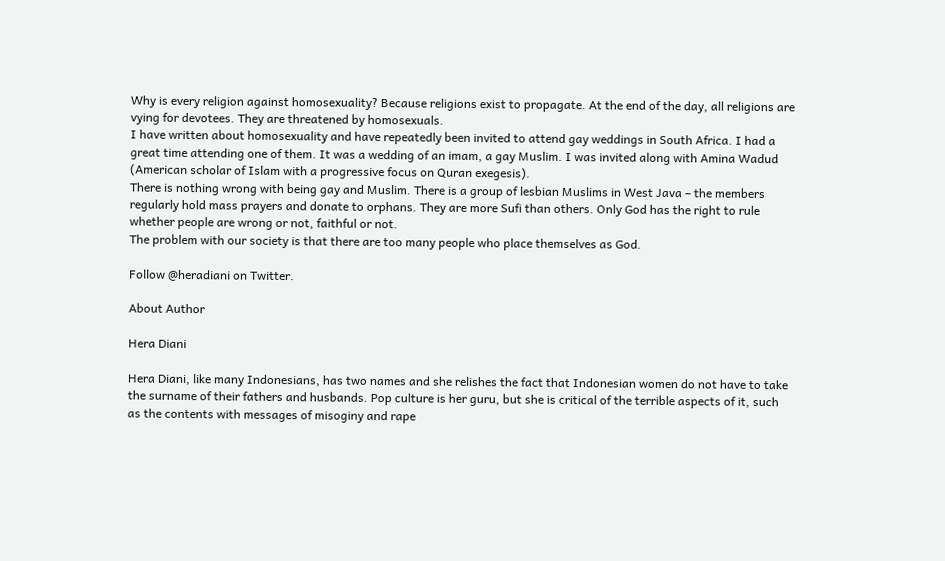Why is every religion against homosexuality? Because religions exist to propagate. At the end of the day, all religions are vying for devotees. They are threatened by homosexuals.
I have written about homosexuality and have repeatedly been invited to attend gay weddings in South Africa. I had a great time attending one of them. It was a wedding of an imam, a gay Muslim. I was invited along with Amina Wadud (American scholar of Islam with a progressive focus on Quran exegesis).
There is nothing wrong with being gay and Muslim. There is a group of lesbian Muslims in West Java – the members regularly hold mass prayers and donate to orphans. They are more Sufi than others. Only God has the right to rule whether people are wrong or not, faithful or not.
The problem with our society is that there are too many people who place themselves as God.

Follow @heradiani on Twitter.

About Author

Hera Diani

Hera Diani, like many Indonesians, has two names and she relishes the fact that Indonesian women do not have to take the surname of their fathers and husbands. Pop culture is her guru, but she is critical of the terrible aspects of it, such as the contents with messages of misoginy and rape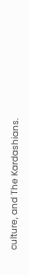culture, and The Kardashians.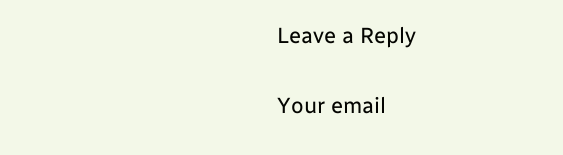Leave a Reply

Your email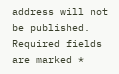address will not be published. Required fields are marked *